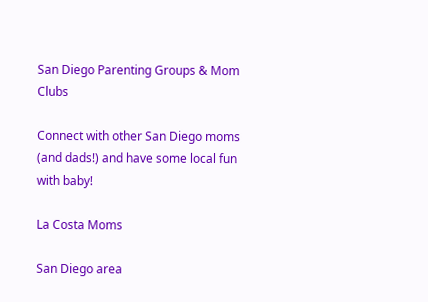San Diego Parenting Groups & Mom Clubs

Connect with other San Diego moms (and dads!) and have some local fun with baby!

La Costa Moms

San Diego area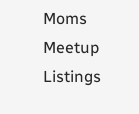Moms Meetup Listings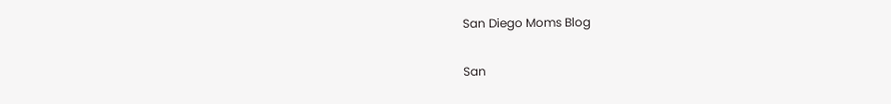San Diego Moms Blog

San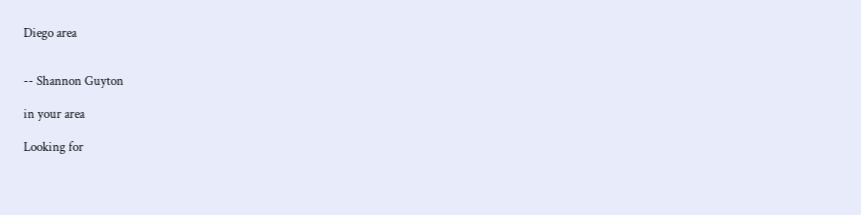Diego area


-- Shannon Guyton

in your area

Looking for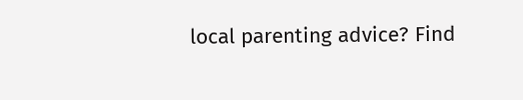local parenting advice? Find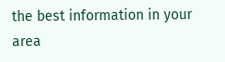the best information in your area